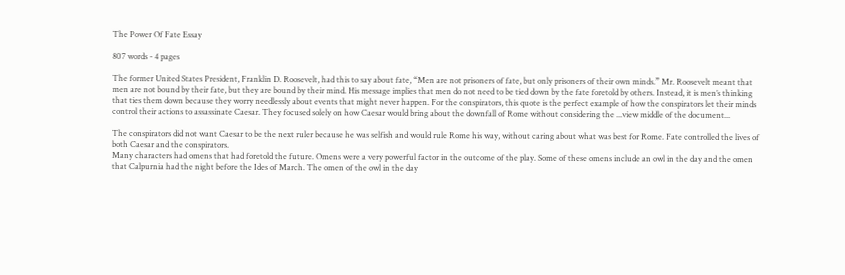The Power Of Fate Essay

807 words - 4 pages

The former United States President, Franklin D. Roosevelt, had this to say about fate, “Men are not prisoners of fate, but only prisoners of their own minds.” Mr. Roosevelt meant that men are not bound by their fate, but they are bound by their mind. His message implies that men do not need to be tied down by the fate foretold by others. Instead, it is men’s thinking that ties them down because they worry needlessly about events that might never happen. For the conspirators, this quote is the perfect example of how the conspirators let their minds control their actions to assassinate Caesar. They focused solely on how Caesar would bring about the downfall of Rome without considering the ...view middle of the document...

The conspirators did not want Caesar to be the next ruler because he was selfish and would rule Rome his way, without caring about what was best for Rome. Fate controlled the lives of both Caesar and the conspirators.
Many characters had omens that had foretold the future. Omens were a very powerful factor in the outcome of the play. Some of these omens include an owl in the day and the omen that Calpurnia had the night before the Ides of March. The omen of the owl in the day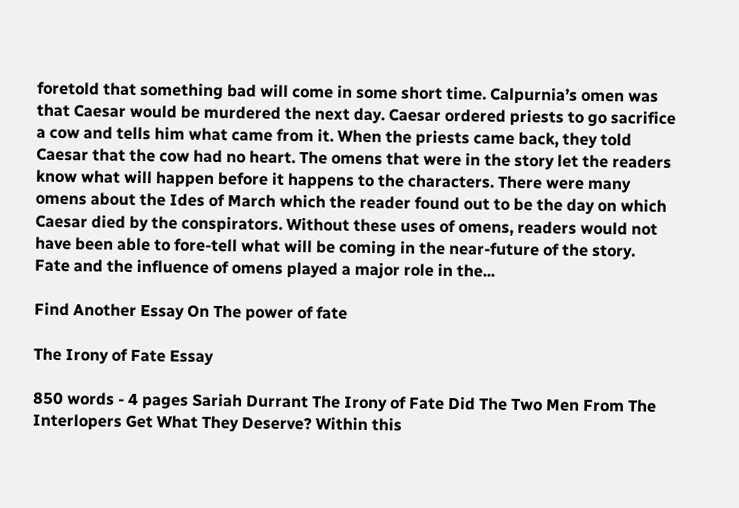foretold that something bad will come in some short time. Calpurnia’s omen was that Caesar would be murdered the next day. Caesar ordered priests to go sacrifice a cow and tells him what came from it. When the priests came back, they told Caesar that the cow had no heart. The omens that were in the story let the readers know what will happen before it happens to the characters. There were many omens about the Ides of March which the reader found out to be the day on which Caesar died by the conspirators. Without these uses of omens, readers would not have been able to fore-tell what will be coming in the near-future of the story.
Fate and the influence of omens played a major role in the...

Find Another Essay On The power of fate

The Irony of Fate Essay

850 words - 4 pages Sariah Durrant The Irony of Fate Did The Two Men From The Interlopers Get What They Deserve? Within this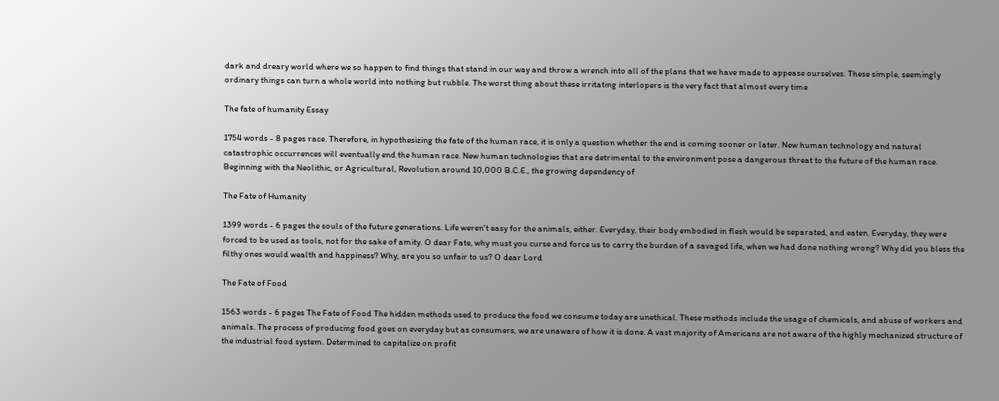dark and dreary world where we so happen to find things that stand in our way and throw a wrench into all of the plans that we have made to appease ourselves. These simple, seemingly ordinary things can turn a whole world into nothing but rubble. The worst thing about these irritating interlopers is the very fact that almost every time

The fate of humanity Essay

1754 words - 8 pages race. Therefore, in hypothesizing the fate of the human race, it is only a question whether the end is coming sooner or later. New human technology and natural catastrophic occurrences will eventually end the human race. New human technologies that are detrimental to the environment pose a dangerous threat to the future of the human race. Beginning with the Neolithic, or Agricultural, Revolution around 10,000 B.C.E., the growing dependency of

The Fate of Humanity

1399 words - 6 pages the souls of the future generations. Life weren't easy for the animals, either. Everyday, their body embodied in flesh would be separated, and eaten. Everyday, they were forced to be used as tools, not for the sake of amity. O dear Fate, why must you curse and force us to carry the burden of a savaged life, when we had done nothing wrong? Why did you bless the filthy ones would wealth and happiness? Why, are you so unfair to us? O dear Lord

The Fate of Food

1563 words - 6 pages The Fate of Food The hidden methods used to produce the food we consume today are unethical. These methods include the usage of chemicals, and abuse of workers and animals. The process of producing food goes on everyday but as consumers, we are unaware of how it is done. A vast majority of Americans are not aware of the highly mechanized structure of the industrial food system. Determined to capitalize on profit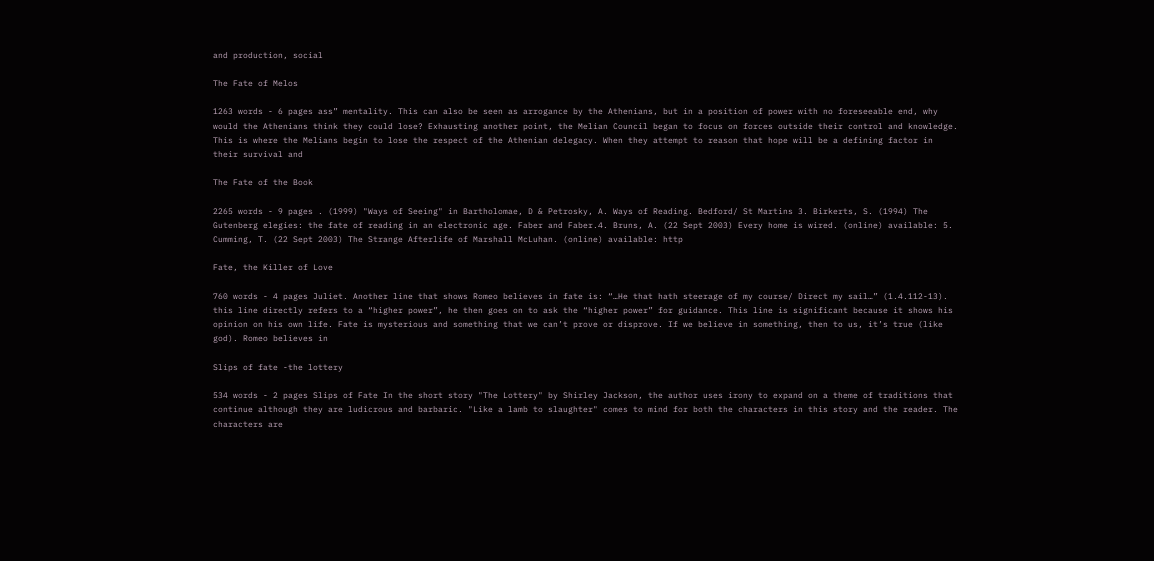and production, social

The Fate of Melos

1263 words - 6 pages ass” mentality. This can also be seen as arrogance by the Athenians, but in a position of power with no foreseeable end, why would the Athenians think they could lose? Exhausting another point, the Melian Council began to focus on forces outside their control and knowledge. This is where the Melians begin to lose the respect of the Athenian delegacy. When they attempt to reason that hope will be a defining factor in their survival and

The Fate of the Book

2265 words - 9 pages . (1999) "Ways of Seeing" in Bartholomae, D & Petrosky, A. Ways of Reading. Bedford/ St Martins 3. Birkerts, S. (1994) The Gutenberg elegies: the fate of reading in an electronic age. Faber and Faber.4. Bruns, A. (22 Sept 2003) Every home is wired. (online) available: 5. Cumming, T. (22 Sept 2003) The Strange Afterlife of Marshall McLuhan. (online) available: http

Fate, the Killer of Love

760 words - 4 pages Juliet. Another line that shows Romeo believes in fate is: “…He that hath steerage of my course/ Direct my sail…” (1.4.112-13). this line directly refers to a “higher power”, he then goes on to ask the “higher power” for guidance. This line is significant because it shows his opinion on his own life. Fate is mysterious and something that we can’t prove or disprove. If we believe in something, then to us, it’s true (like god). Romeo believes in

Slips of fate -the lottery

534 words - 2 pages Slips of Fate In the short story "The Lottery" by Shirley Jackson, the author uses irony to expand on a theme of traditions that continue although they are ludicrous and barbaric. "Like a lamb to slaughter" comes to mind for both the characters in this story and the reader. The characters are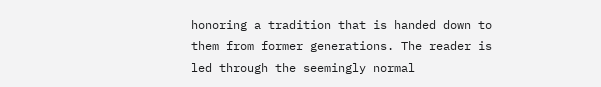honoring a tradition that is handed down to them from former generations. The reader is led through the seemingly normal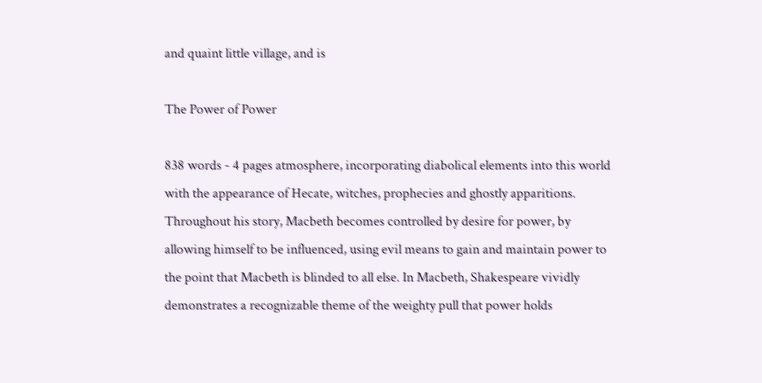and quaint little village, and is

The Power of Power

838 words - 4 pages atmosphere, incorporating diabolical elements into this world with the appearance of Hecate, witches, prophecies and ghostly apparitions. Throughout his story, Macbeth becomes controlled by desire for power, by allowing himself to be influenced, using evil means to gain and maintain power to the point that Macbeth is blinded to all else. In Macbeth, Shakespeare vividly demonstrates a recognizable theme of the weighty pull that power holds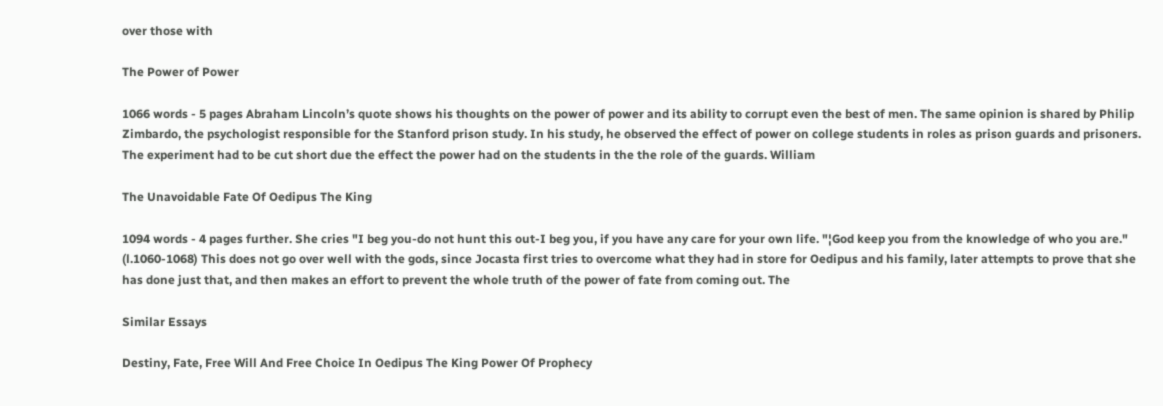over those with

The Power of Power

1066 words - 5 pages Abraham Lincoln’s quote shows his thoughts on the power of power and its ability to corrupt even the best of men. The same opinion is shared by Philip Zimbardo, the psychologist responsible for the Stanford prison study. In his study, he observed the effect of power on college students in roles as prison guards and prisoners. The experiment had to be cut short due the effect the power had on the students in the the role of the guards. William

The Unavoidable Fate Of Oedipus The King

1094 words - 4 pages further. She cries "I beg you-do not hunt this out-I beg you, if you have any care for your own life. "¦God keep you from the knowledge of who you are." (l.1060-1068) This does not go over well with the gods, since Jocasta first tries to overcome what they had in store for Oedipus and his family, later attempts to prove that she has done just that, and then makes an effort to prevent the whole truth of the power of fate from coming out. The

Similar Essays

Destiny, Fate, Free Will And Free Choice In Oedipus The King Power Of Prophecy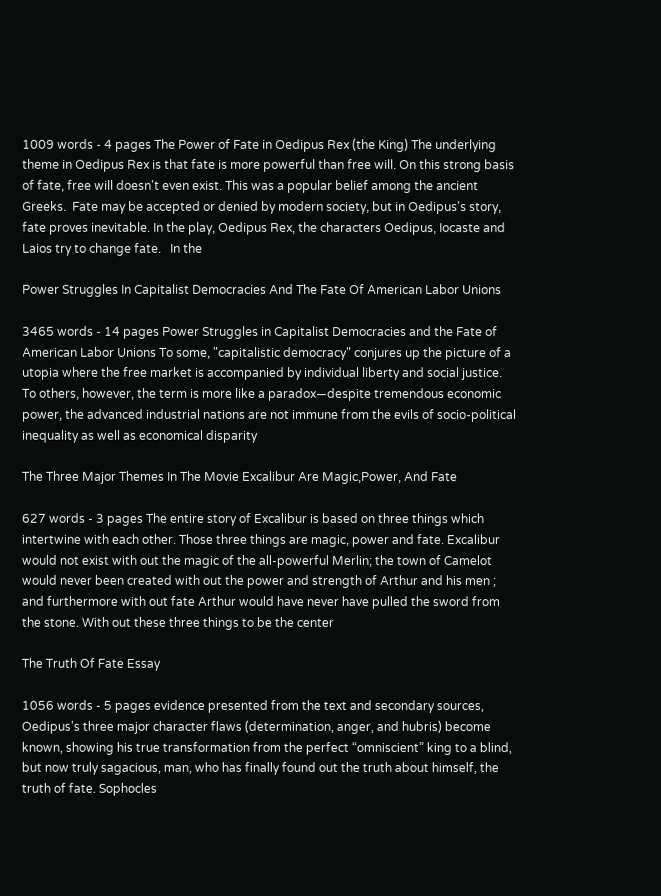1009 words - 4 pages The Power of Fate in Oedipus Rex (the King) The underlying theme in Oedipus Rex is that fate is more powerful than free will. On this strong basis of fate, free will doesn't even exist. This was a popular belief among the ancient Greeks.  Fate may be accepted or denied by modern society, but in Oedipus's story, fate proves inevitable. In the play, Oedipus Rex, the characters Oedipus, Iocaste and Laios try to change fate.   In the

Power Struggles In Capitalist Democracies And The Fate Of American Labor Unions

3465 words - 14 pages Power Struggles in Capitalist Democracies and the Fate of American Labor Unions To some, "capitalistic democracy" conjures up the picture of a utopia where the free market is accompanied by individual liberty and social justice. To others, however, the term is more like a paradox—despite tremendous economic power, the advanced industrial nations are not immune from the evils of socio-political inequality as well as economical disparity

The Three Major Themes In The Movie Excalibur Are Magic,Power, And Fate

627 words - 3 pages The entire story of Excalibur is based on three things which intertwine with each other. Those three things are magic, power and fate. Excalibur would not exist with out the magic of the all-powerful Merlin; the town of Camelot would never been created with out the power and strength of Arthur and his men ; and furthermore with out fate Arthur would have never have pulled the sword from the stone. With out these three things to be the center

The Truth Of Fate Essay

1056 words - 5 pages evidence presented from the text and secondary sources, Oedipus’s three major character flaws (determination, anger, and hubris) become known, showing his true transformation from the perfect “omniscient” king to a blind, but now truly sagacious, man, who has finally found out the truth about himself, the truth of fate. Sophocles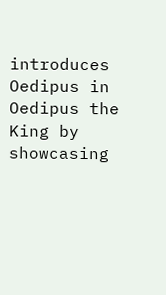introduces Oedipus in Oedipus the King by showcasing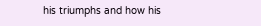his triumphs and how his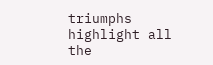triumphs highlight all the